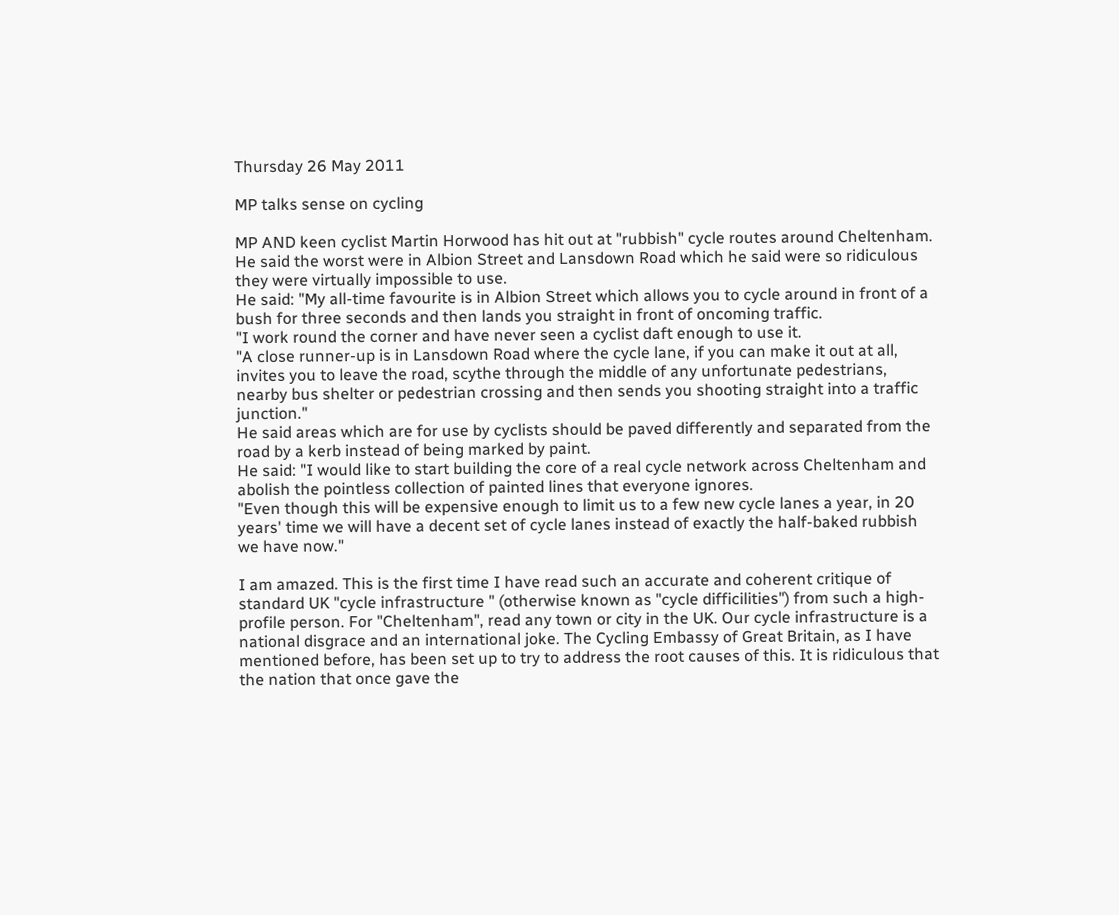Thursday 26 May 2011

MP talks sense on cycling

MP AND keen cyclist Martin Horwood has hit out at "rubbish" cycle routes around Cheltenham.
He said the worst were in Albion Street and Lansdown Road which he said were so ridiculous they were virtually impossible to use.
He said: "My all-time favourite is in Albion Street which allows you to cycle around in front of a bush for three seconds and then lands you straight in front of oncoming traffic.
"I work round the corner and have never seen a cyclist daft enough to use it.
"A close runner-up is in Lansdown Road where the cycle lane, if you can make it out at all, invites you to leave the road, scythe through the middle of any unfortunate pedestrians, nearby bus shelter or pedestrian crossing and then sends you shooting straight into a traffic junction."
He said areas which are for use by cyclists should be paved differently and separated from the road by a kerb instead of being marked by paint.
He said: "I would like to start building the core of a real cycle network across Cheltenham and abolish the pointless collection of painted lines that everyone ignores.
"Even though this will be expensive enough to limit us to a few new cycle lanes a year, in 20 years' time we will have a decent set of cycle lanes instead of exactly the half-baked rubbish we have now."

I am amazed. This is the first time I have read such an accurate and coherent critique of standard UK "cycle infrastructure " (otherwise known as "cycle difficilities") from such a high-profile person. For "Cheltenham", read any town or city in the UK. Our cycle infrastructure is a national disgrace and an international joke. The Cycling Embassy of Great Britain, as I have mentioned before, has been set up to try to address the root causes of this. It is ridiculous that the nation that once gave the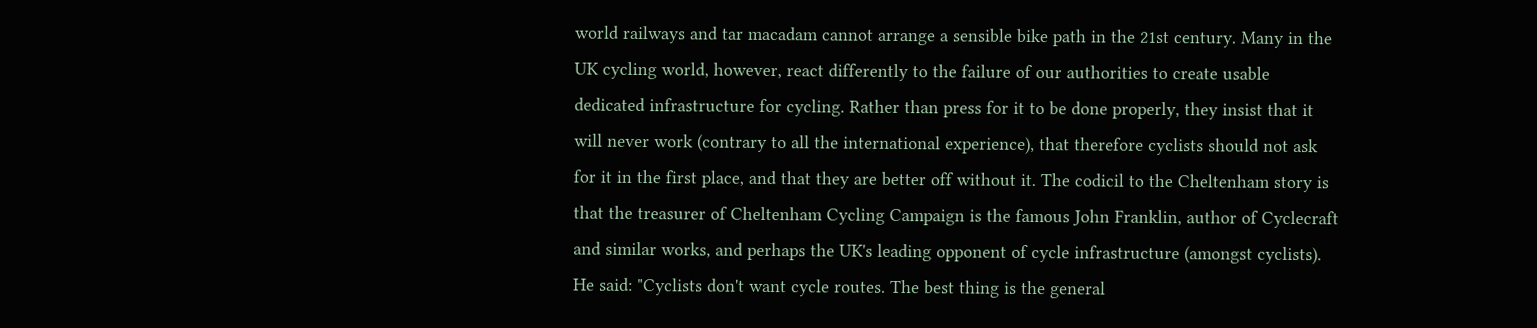world railways and tar macadam cannot arrange a sensible bike path in the 21st century. Many in the UK cycling world, however, react differently to the failure of our authorities to create usable dedicated infrastructure for cycling. Rather than press for it to be done properly, they insist that it will never work (contrary to all the international experience), that therefore cyclists should not ask for it in the first place, and that they are better off without it. The codicil to the Cheltenham story is that the treasurer of Cheltenham Cycling Campaign is the famous John Franklin, author of Cyclecraft and similar works, and perhaps the UK's leading opponent of cycle infrastructure (amongst cyclists).
He said: "Cyclists don't want cycle routes. The best thing is the general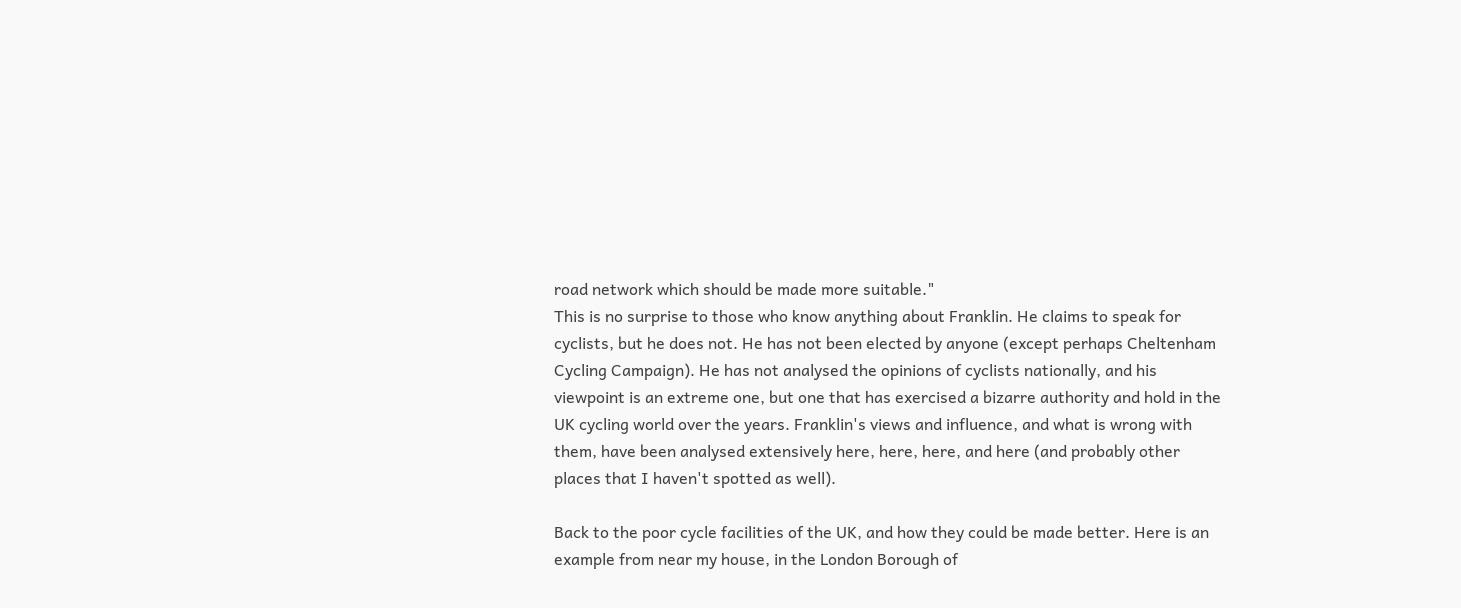road network which should be made more suitable."
This is no surprise to those who know anything about Franklin. He claims to speak for cyclists, but he does not. He has not been elected by anyone (except perhaps Cheltenham Cycling Campaign). He has not analysed the opinions of cyclists nationally, and his viewpoint is an extreme one, but one that has exercised a bizarre authority and hold in the UK cycling world over the years. Franklin's views and influence, and what is wrong with them, have been analysed extensively here, here, here, and here (and probably other places that I haven't spotted as well).

Back to the poor cycle facilities of the UK, and how they could be made better. Here is an example from near my house, in the London Borough of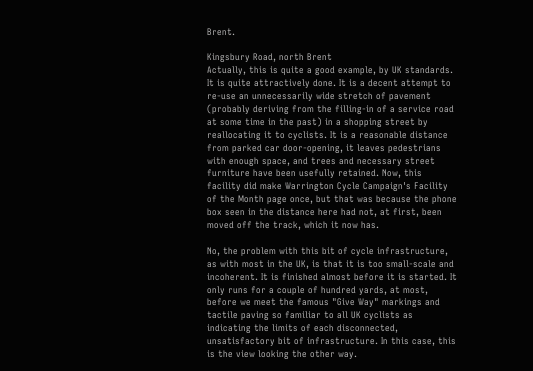Brent.

Kingsbury Road, north Brent
Actually, this is quite a good example, by UK standards. It is quite attractively done. It is a decent attempt to re-use an unnecessarily wide stretch of pavement (probably deriving from the filling-in of a service road at some time in the past) in a shopping street by reallocating it to cyclists. It is a reasonable distance from parked car door-opening, it leaves pedestrians with enough space, and trees and necessary street furniture have been usefully retained. Now, this facility did make Warrington Cycle Campaign's Facility of the Month page once, but that was because the phone box seen in the distance here had not, at first, been moved off the track, which it now has.

No, the problem with this bit of cycle infrastructure, as with most in the UK, is that it is too small-scale and incoherent. It is finished almost before it is started. It only runs for a couple of hundred yards, at most, before we meet the famous "Give Way" markings and tactile paving so familiar to all UK cyclists as indicating the limits of each disconnected, unsatisfactory bit of infrastructure. In this case, this is the view looking the other way.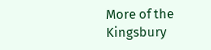More of the Kingsbury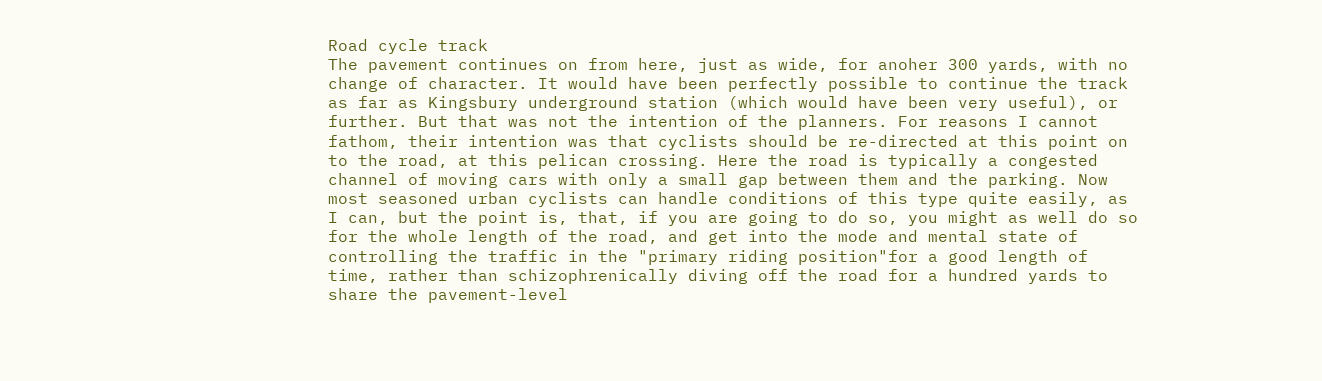Road cycle track
The pavement continues on from here, just as wide, for anoher 300 yards, with no change of character. It would have been perfectly possible to continue the track as far as Kingsbury underground station (which would have been very useful), or further. But that was not the intention of the planners. For reasons I cannot fathom, their intention was that cyclists should be re-directed at this point on to the road, at this pelican crossing. Here the road is typically a congested channel of moving cars with only a small gap between them and the parking. Now most seasoned urban cyclists can handle conditions of this type quite easily, as I can, but the point is, that, if you are going to do so, you might as well do so for the whole length of the road, and get into the mode and mental state of controlling the traffic in the "primary riding position"for a good length of time, rather than schizophrenically diving off the road for a hundred yards to share the pavement-level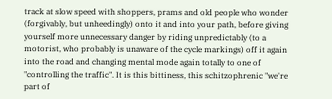track at slow speed with shoppers, prams and old people who wonder (forgivably, but unheedingly) onto it and into your path, before giving yourself more unnecessary danger by riding unpredictably (to a motorist, who probably is unaware of the cycle markings) off it again into the road and changing mental mode again totally to one of "controlling the traffic". It is this bittiness, this schitzophrenic "we're part of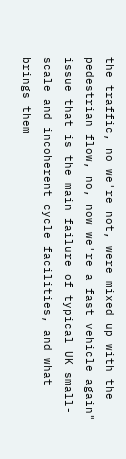the traffic, no we're not, were mixed up with the pedestrian flow, no, now we're a fast vehicle again" issue that is the main failure of typical UK small-scale and incoherent cycle facilities, and what brings them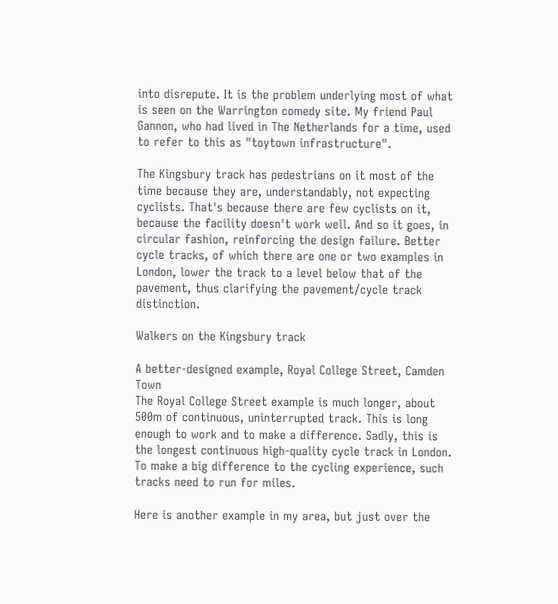into disrepute. It is the problem underlying most of what is seen on the Warrington comedy site. My friend Paul Gannon, who had lived in The Netherlands for a time, used to refer to this as "toytown infrastructure".

The Kingsbury track has pedestrians on it most of the time because they are, understandably, not expecting cyclists. That's because there are few cyclists on it, because the facility doesn't work well. And so it goes, in circular fashion, reinforcing the design failure. Better cycle tracks, of which there are one or two examples in London, lower the track to a level below that of the pavement, thus clarifying the pavement/cycle track distinction.

Walkers on the Kingsbury track

A better-designed example, Royal College Street, Camden Town
The Royal College Street example is much longer, about 500m of continuous, uninterrupted track. This is long enough to work and to make a difference. Sadly, this is the longest continuous high-quality cycle track in London. To make a big difference to the cycling experience, such tracks need to run for miles.

Here is another example in my area, but just over the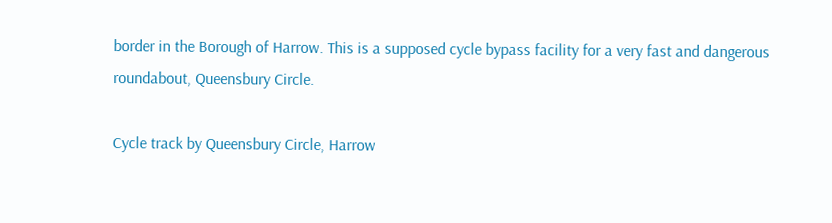border in the Borough of Harrow. This is a supposed cycle bypass facility for a very fast and dangerous roundabout, Queensbury Circle.

Cycle track by Queensbury Circle, Harrow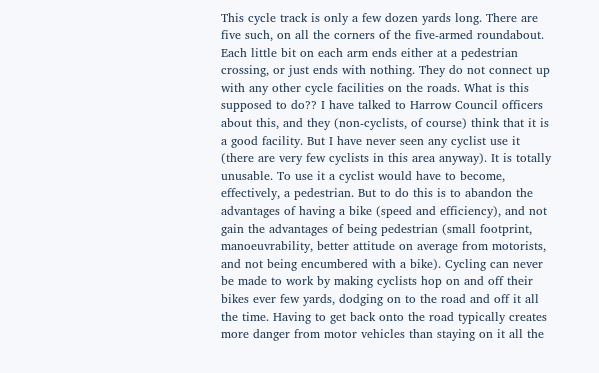This cycle track is only a few dozen yards long. There are five such, on all the corners of the five-armed roundabout. Each little bit on each arm ends either at a pedestrian crossing, or just ends with nothing. They do not connect up with any other cycle facilities on the roads. What is this supposed to do?? I have talked to Harrow Council officers about this, and they (non-cyclists, of course) think that it is a good facility. But I have never seen any cyclist use it (there are very few cyclists in this area anyway). It is totally unusable. To use it a cyclist would have to become, effectively, a pedestrian. But to do this is to abandon the advantages of having a bike (speed and efficiency), and not gain the advantages of being pedestrian (small footprint, manoeuvrability, better attitude on average from motorists, and not being encumbered with a bike). Cycling can never be made to work by making cyclists hop on and off their bikes ever few yards, dodging on to the road and off it all the time. Having to get back onto the road typically creates more danger from motor vehicles than staying on it all the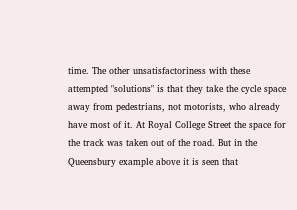time. The other unsatisfactoriness with these attempted "solutions" is that they take the cycle space away from pedestrians, not motorists, who already have most of it. At Royal College Street the space for the track was taken out of the road. But in the Queensbury example above it is seen that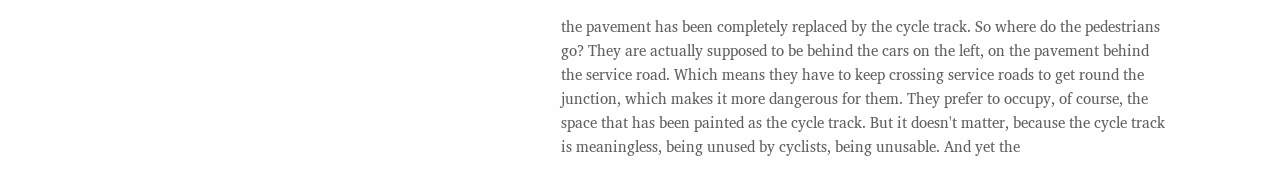the pavement has been completely replaced by the cycle track. So where do the pedestrians go? They are actually supposed to be behind the cars on the left, on the pavement behind the service road. Which means they have to keep crossing service roads to get round the junction, which makes it more dangerous for them. They prefer to occupy, of course, the space that has been painted as the cycle track. But it doesn't matter, because the cycle track is meaningless, being unused by cyclists, being unusable. And yet the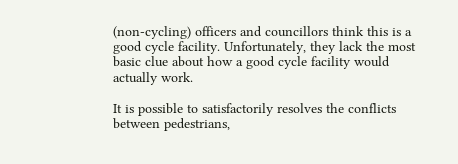(non-cycling) officers and councillors think this is a good cycle facility. Unfortunately, they lack the most basic clue about how a good cycle facility would actually work.

It is possible to satisfactorily resolves the conflicts between pedestrians,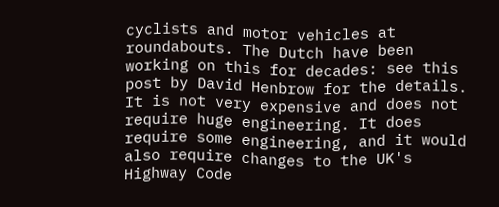cyclists and motor vehicles at roundabouts. The Dutch have been working on this for decades: see this post by David Henbrow for the details. It is not very expensive and does not require huge engineering. It does require some engineering, and it would also require changes to the UK's Highway Code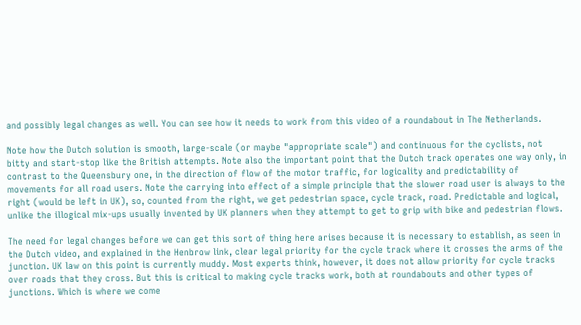and possibly legal changes as well. You can see how it needs to work from this video of a roundabout in The Netherlands.

Note how the Dutch solution is smooth, large-scale (or maybe "appropriate scale") and continuous for the cyclists, not bitty and start-stop like the British attempts. Note also the important point that the Dutch track operates one way only, in contrast to the Queensbury one, in the direction of flow of the motor traffic, for logicality and predictability of movements for all road users. Note the carrying into effect of a simple principle that the slower road user is always to the right (would be left in UK), so, counted from the right, we get pedestrian space, cycle track, road. Predictable and logical, unlike the illogical mix-ups usually invented by UK planners when they attempt to get to grip with bike and pedestrian flows.

The need for legal changes before we can get this sort of thing here arises because it is necessary to establish, as seen in the Dutch video, and explained in the Henbrow link, clear legal priority for the cycle track where it crosses the arms of the junction. UK law on this point is currently muddy. Most experts think, however, it does not allow priority for cycle tracks over roads that they cross. But this is critical to making cycle tracks work, both at roundabouts and other types of junctions. Which is where we come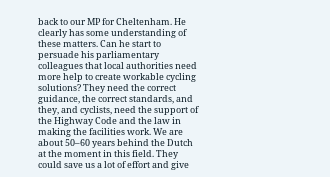back to our MP for Cheltenham. He clearly has some understanding of these matters. Can he start to persuade his parliamentary colleagues that local authorities need more help to create workable cycling solutions? They need the correct guidance, the correct standards, and they, and cyclists, need the support of the Highway Code and the law in making the facilities work. We are about 50–60 years behind the Dutch at the moment in this field. They could save us a lot of effort and give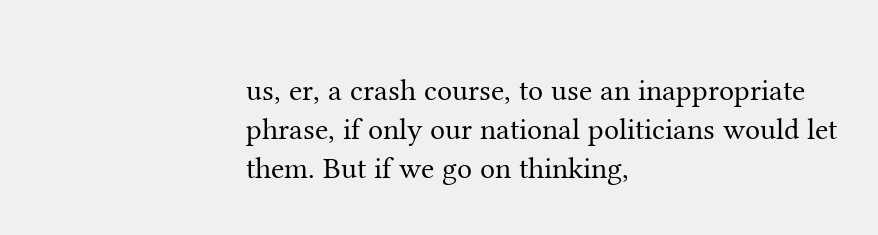us, er, a crash course, to use an inappropriate phrase, if only our national politicians would let them. But if we go on thinking,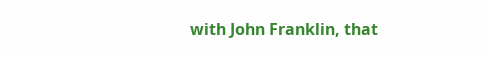with John Franklin, that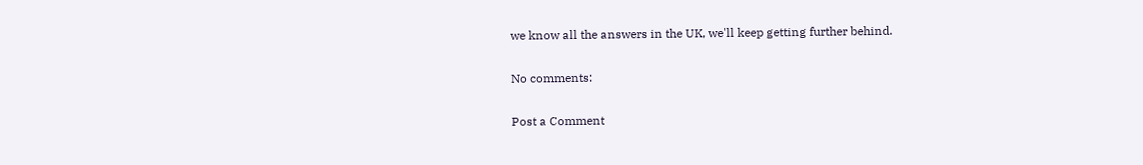we know all the answers in the UK, we'll keep getting further behind.

No comments:

Post a Comment